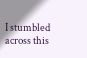I stumbled across this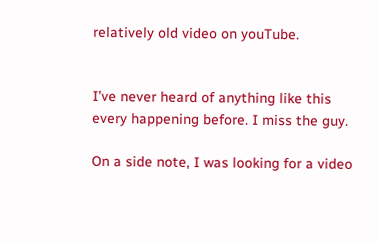relatively old video on youTube.


I’ve never heard of anything like this every happening before. I miss the guy.

On a side note, I was looking for a video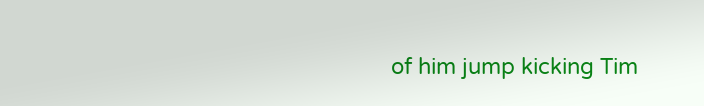of him jump kicking Tim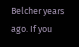Belcher years ago. If you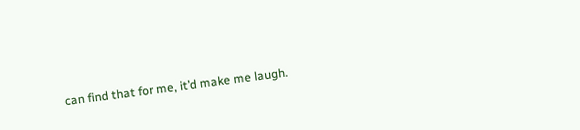can find that for me, it’d make me laugh.